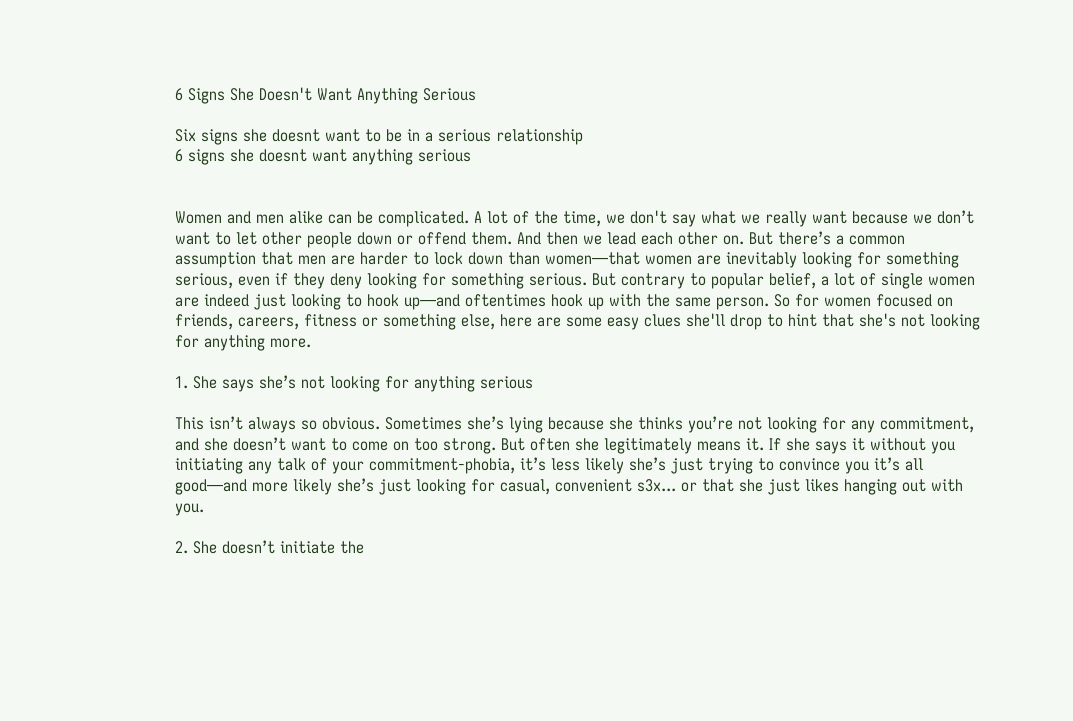6 Signs She Doesn't Want Anything Serious

Six signs she doesnt want to be in a serious relationship
6 signs she doesnt want anything serious


Women and men alike can be complicated. A lot of the time, we don't say what we really want because we don’t want to let other people down or offend them. And then we lead each other on. But there’s a common assumption that men are harder to lock down than women—that women are inevitably looking for something serious, even if they deny looking for something serious. But contrary to popular belief, a lot of single women are indeed just looking to hook up—and oftentimes hook up with the same person. So for women focused on friends, careers, fitness or something else, here are some easy clues she'll drop to hint that she's not looking for anything more.

1. She says she’s not looking for anything serious

This isn’t always so obvious. Sometimes she’s lying because she thinks you’re not looking for any commitment, and she doesn’t want to come on too strong. But often she legitimately means it. If she says it without you initiating any talk of your commitment-phobia, it’s less likely she’s just trying to convince you it’s all good—and more likely she’s just looking for casual, convenient s3x... or that she just likes hanging out with you.

2. She doesn’t initiate the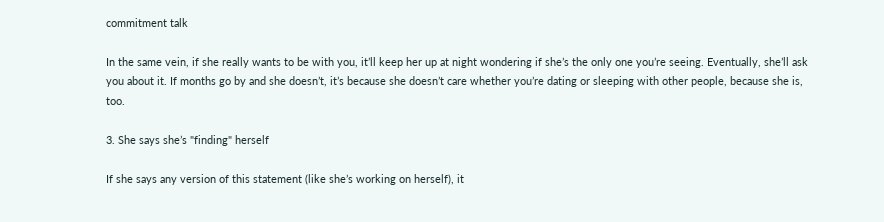commitment talk

In the same vein, if she really wants to be with you, it’ll keep her up at night wondering if she’s the only one you’re seeing. Eventually, she’ll ask you about it. If months go by and she doesn’t, it’s because she doesn’t care whether you’re dating or sleeping with other people, because she is, too.

3. She says she’s "finding" herself

If she says any version of this statement (like she’s working on herself), it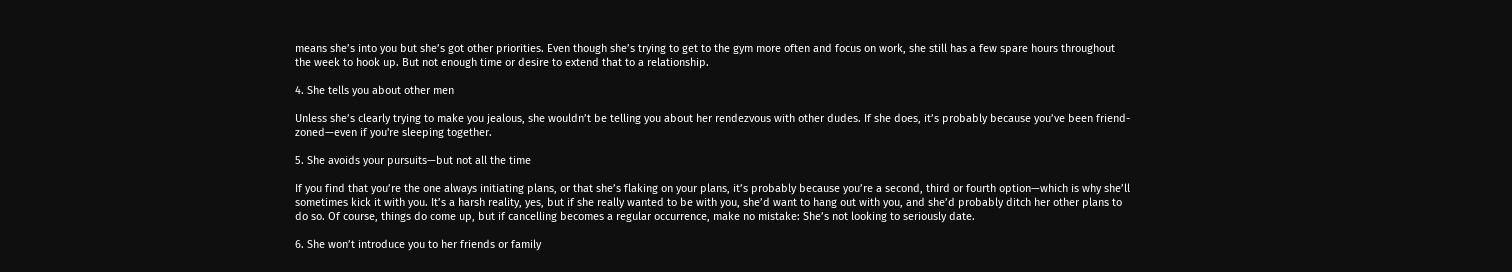means she’s into you but she’s got other priorities. Even though she’s trying to get to the gym more often and focus on work, she still has a few spare hours throughout the week to hook up. But not enough time or desire to extend that to a relationship.

4. She tells you about other men

Unless she’s clearly trying to make you jealous, she wouldn’t be telling you about her rendezvous with other dudes. If she does, it’s probably because you’ve been friend-zoned—even if you're sleeping together.

5. She avoids your pursuits—but not all the time

If you find that you’re the one always initiating plans, or that she’s flaking on your plans, it’s probably because you’re a second, third or fourth option—which is why she’ll sometimes kick it with you. It’s a harsh reality, yes, but if she really wanted to be with you, she’d want to hang out with you, and she’d probably ditch her other plans to do so. Of course, things do come up, but if cancelling becomes a regular occurrence, make no mistake: She’s not looking to seriously date.

6. She won’t introduce you to her friends or family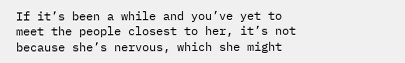If it’s been a while and you’ve yet to meet the people closest to her, it’s not because she’s nervous, which she might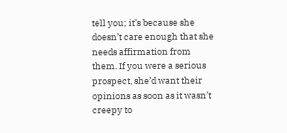tell you; it’s because she doesn’t care enough that she needs affirmation from them. If you were a serious prospect, she’d want their opinions as soon as it wasn’t creepy to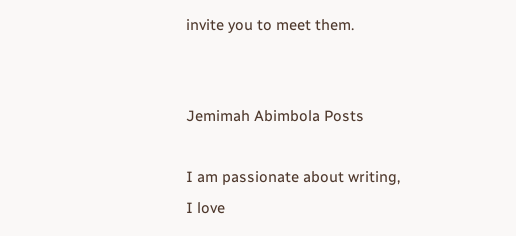invite you to meet them.


Jemimah Abimbola Posts

I am passionate about writing, I love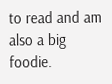to read and am also a big foodie.